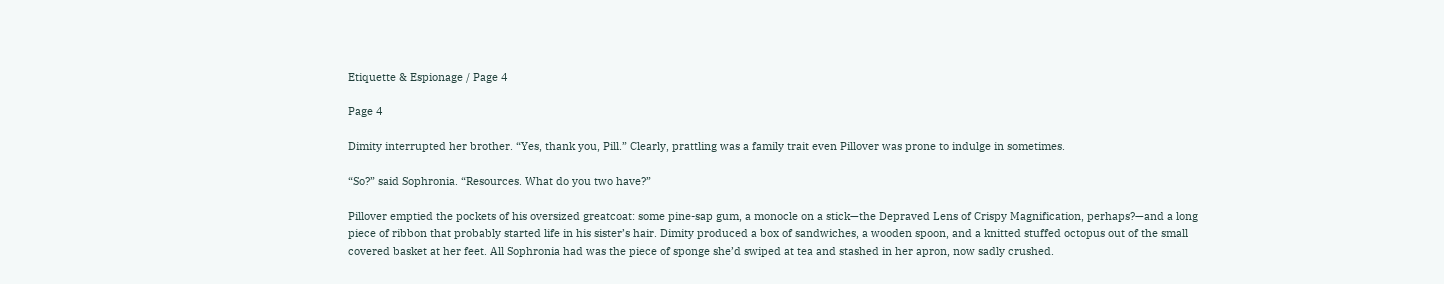Etiquette & Espionage / Page 4

Page 4

Dimity interrupted her brother. “Yes, thank you, Pill.” Clearly, prattling was a family trait even Pillover was prone to indulge in sometimes.

“So?” said Sophronia. “Resources. What do you two have?”

Pillover emptied the pockets of his oversized greatcoat: some pine-sap gum, a monocle on a stick—the Depraved Lens of Crispy Magnification, perhaps?—and a long piece of ribbon that probably started life in his sister’s hair. Dimity produced a box of sandwiches, a wooden spoon, and a knitted stuffed octopus out of the small covered basket at her feet. All Sophronia had was the piece of sponge she’d swiped at tea and stashed in her apron, now sadly crushed.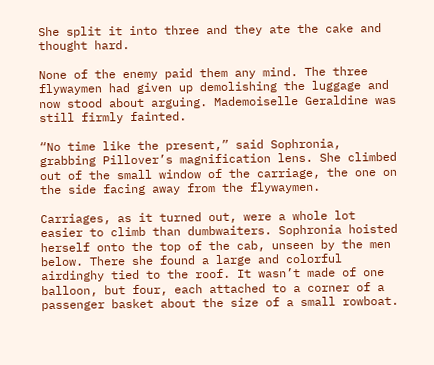She split it into three and they ate the cake and thought hard.

None of the enemy paid them any mind. The three flywaymen had given up demolishing the luggage and now stood about arguing. Mademoiselle Geraldine was still firmly fainted.

“No time like the present,” said Sophronia, grabbing Pillover’s magnification lens. She climbed out of the small window of the carriage, the one on the side facing away from the flywaymen.

Carriages, as it turned out, were a whole lot easier to climb than dumbwaiters. Sophronia hoisted herself onto the top of the cab, unseen by the men below. There she found a large and colorful airdinghy tied to the roof. It wasn’t made of one balloon, but four, each attached to a corner of a passenger basket about the size of a small rowboat.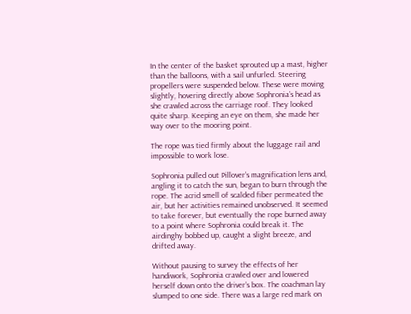In the center of the basket sprouted up a mast, higher than the balloons, with a sail unfurled. Steering propellers were suspended below. These were moving slightly, hovering directly above Sophronia’s head as she crawled across the carriage roof. They looked quite sharp. Keeping an eye on them, she made her way over to the mooring point.

The rope was tied firmly about the luggage rail and impossible to work lose.

Sophronia pulled out Pillover’s magnification lens and, angling it to catch the sun, began to burn through the rope. The acrid smell of scalded fiber permeated the air, but her activities remained unobserved. It seemed to take forever, but eventually the rope burned away to a point where Sophronia could break it. The airdinghy bobbed up, caught a slight breeze, and drifted away.

Without pausing to survey the effects of her handiwork, Sophronia crawled over and lowered herself down onto the driver’s box. The coachman lay slumped to one side. There was a large red mark on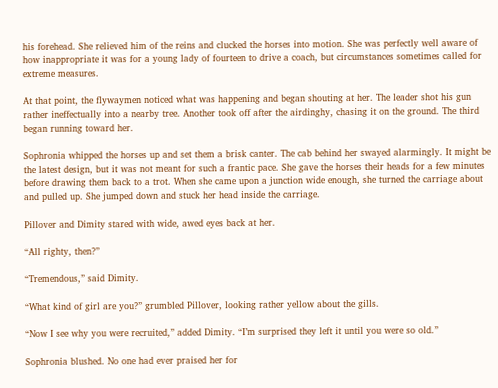his forehead. She relieved him of the reins and clucked the horses into motion. She was perfectly well aware of how inappropriate it was for a young lady of fourteen to drive a coach, but circumstances sometimes called for extreme measures.

At that point, the flywaymen noticed what was happening and began shouting at her. The leader shot his gun rather ineffectually into a nearby tree. Another took off after the airdinghy, chasing it on the ground. The third began running toward her.

Sophronia whipped the horses up and set them a brisk canter. The cab behind her swayed alarmingly. It might be the latest design, but it was not meant for such a frantic pace. She gave the horses their heads for a few minutes before drawing them back to a trot. When she came upon a junction wide enough, she turned the carriage about and pulled up. She jumped down and stuck her head inside the carriage.

Pillover and Dimity stared with wide, awed eyes back at her.

“All righty, then?”

“Tremendous,” said Dimity.

“What kind of girl are you?” grumbled Pillover, looking rather yellow about the gills.

“Now I see why you were recruited,” added Dimity. “I’m surprised they left it until you were so old.”

Sophronia blushed. No one had ever praised her for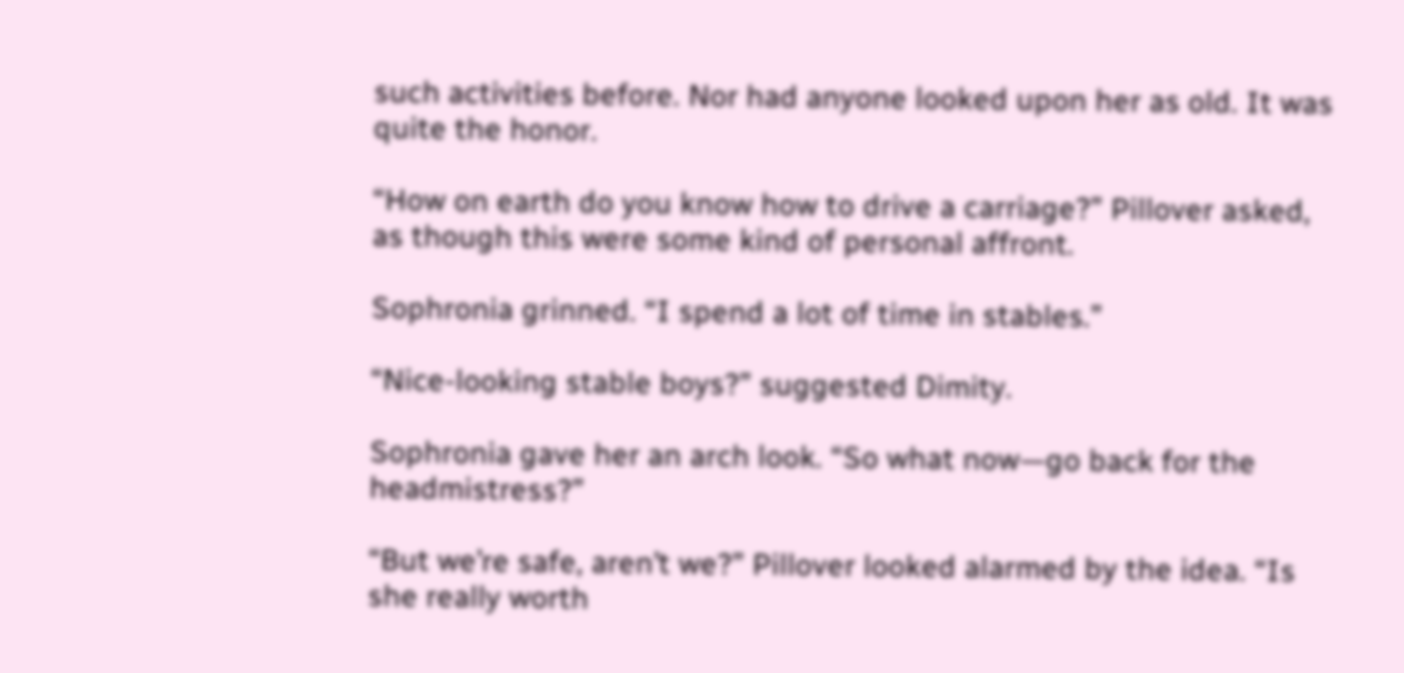such activities before. Nor had anyone looked upon her as old. It was quite the honor.

“How on earth do you know how to drive a carriage?” Pillover asked, as though this were some kind of personal affront.

Sophronia grinned. “I spend a lot of time in stables.”

“Nice-looking stable boys?” suggested Dimity.

Sophronia gave her an arch look. “So what now—go back for the headmistress?”

“But we’re safe, aren’t we?” Pillover looked alarmed by the idea. “Is she really worth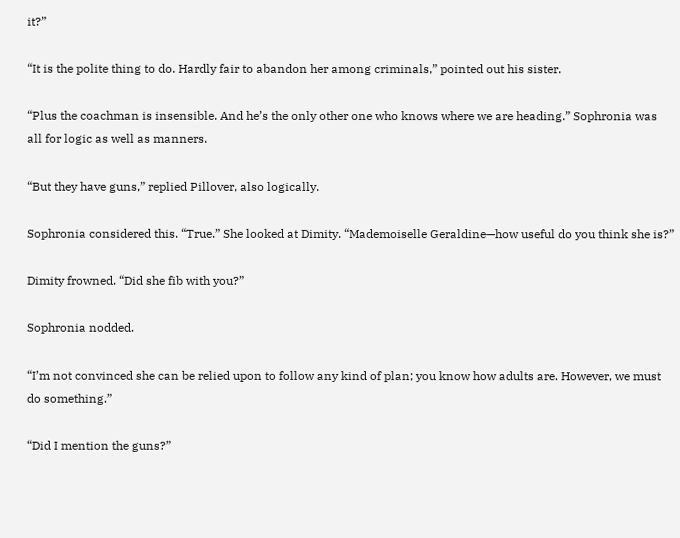it?”

“It is the polite thing to do. Hardly fair to abandon her among criminals,” pointed out his sister.

“Plus the coachman is insensible. And he’s the only other one who knows where we are heading.” Sophronia was all for logic as well as manners.

“But they have guns,” replied Pillover, also logically.

Sophronia considered this. “True.” She looked at Dimity. “Mademoiselle Geraldine—how useful do you think she is?”

Dimity frowned. “Did she fib with you?”

Sophronia nodded.

“I’m not convinced she can be relied upon to follow any kind of plan; you know how adults are. However, we must do something.”

“Did I mention the guns?”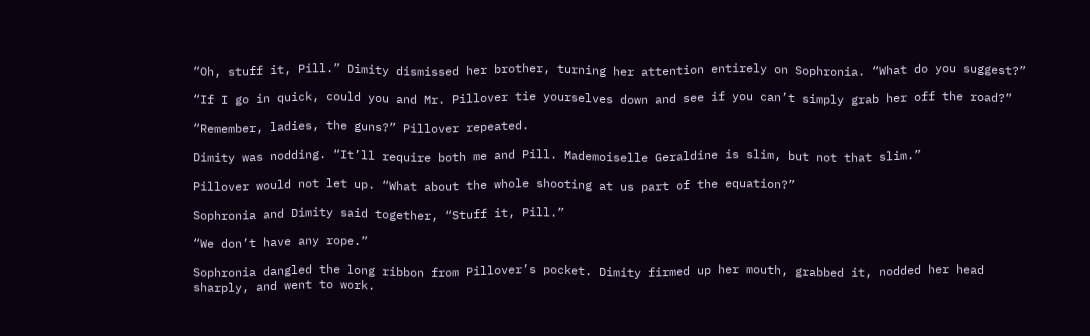“Oh, stuff it, Pill.” Dimity dismissed her brother, turning her attention entirely on Sophronia. “What do you suggest?”

“If I go in quick, could you and Mr. Pillover tie yourselves down and see if you can’t simply grab her off the road?”

“Remember, ladies, the guns?” Pillover repeated.

Dimity was nodding. “It’ll require both me and Pill. Mademoiselle Geraldine is slim, but not that slim.”

Pillover would not let up. “What about the whole shooting at us part of the equation?”

Sophronia and Dimity said together, “Stuff it, Pill.”

“We don’t have any rope.”

Sophronia dangled the long ribbon from Pillover’s pocket. Dimity firmed up her mouth, grabbed it, nodded her head sharply, and went to work.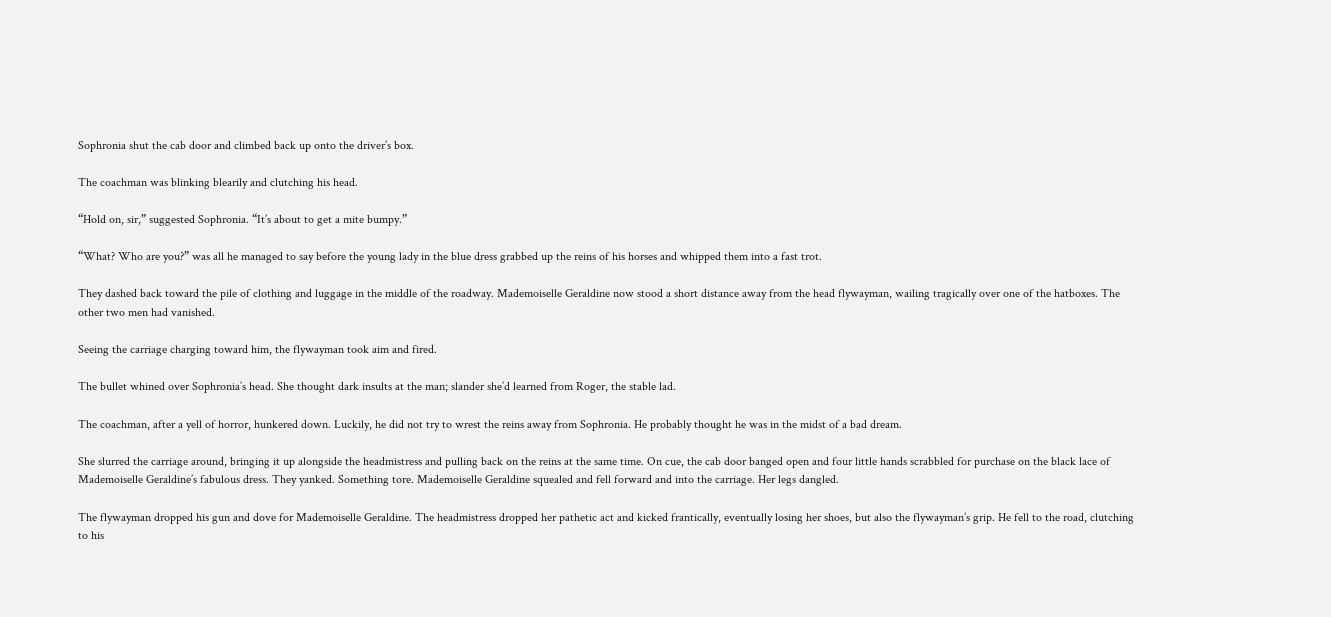Sophronia shut the cab door and climbed back up onto the driver’s box.

The coachman was blinking blearily and clutching his head.

“Hold on, sir,” suggested Sophronia. “It’s about to get a mite bumpy.”

“What? Who are you?” was all he managed to say before the young lady in the blue dress grabbed up the reins of his horses and whipped them into a fast trot.

They dashed back toward the pile of clothing and luggage in the middle of the roadway. Mademoiselle Geraldine now stood a short distance away from the head flywayman, wailing tragically over one of the hatboxes. The other two men had vanished.

Seeing the carriage charging toward him, the flywayman took aim and fired.

The bullet whined over Sophronia’s head. She thought dark insults at the man; slander she’d learned from Roger, the stable lad.

The coachman, after a yell of horror, hunkered down. Luckily, he did not try to wrest the reins away from Sophronia. He probably thought he was in the midst of a bad dream.

She slurred the carriage around, bringing it up alongside the headmistress and pulling back on the reins at the same time. On cue, the cab door banged open and four little hands scrabbled for purchase on the black lace of Mademoiselle Geraldine’s fabulous dress. They yanked. Something tore. Mademoiselle Geraldine squealed and fell forward and into the carriage. Her legs dangled.

The flywayman dropped his gun and dove for Mademoiselle Geraldine. The headmistress dropped her pathetic act and kicked frantically, eventually losing her shoes, but also the flywayman’s grip. He fell to the road, clutching to his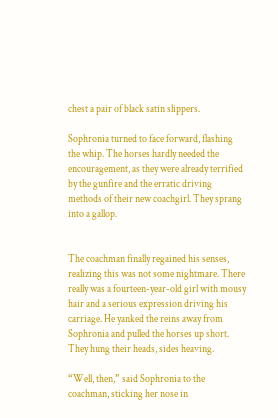chest a pair of black satin slippers.

Sophronia turned to face forward, flashing the whip. The horses hardly needed the encouragement, as they were already terrified by the gunfire and the erratic driving methods of their new coachgirl. They sprang into a gallop.


The coachman finally regained his senses, realizing this was not some nightmare. There really was a fourteen-year-old girl with mousy hair and a serious expression driving his carriage. He yanked the reins away from Sophronia and pulled the horses up short. They hung their heads, sides heaving.

“Well, then,” said Sophronia to the coachman, sticking her nose in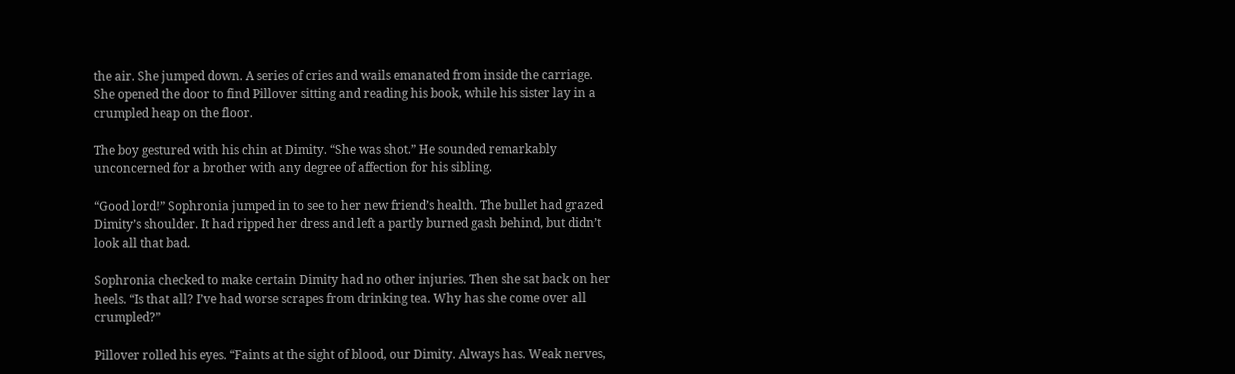the air. She jumped down. A series of cries and wails emanated from inside the carriage. She opened the door to find Pillover sitting and reading his book, while his sister lay in a crumpled heap on the floor.

The boy gestured with his chin at Dimity. “She was shot.” He sounded remarkably unconcerned for a brother with any degree of affection for his sibling.

“Good lord!” Sophronia jumped in to see to her new friend’s health. The bullet had grazed Dimity’s shoulder. It had ripped her dress and left a partly burned gash behind, but didn’t look all that bad.

Sophronia checked to make certain Dimity had no other injuries. Then she sat back on her heels. “Is that all? I’ve had worse scrapes from drinking tea. Why has she come over all crumpled?”

Pillover rolled his eyes. “Faints at the sight of blood, our Dimity. Always has. Weak nerves,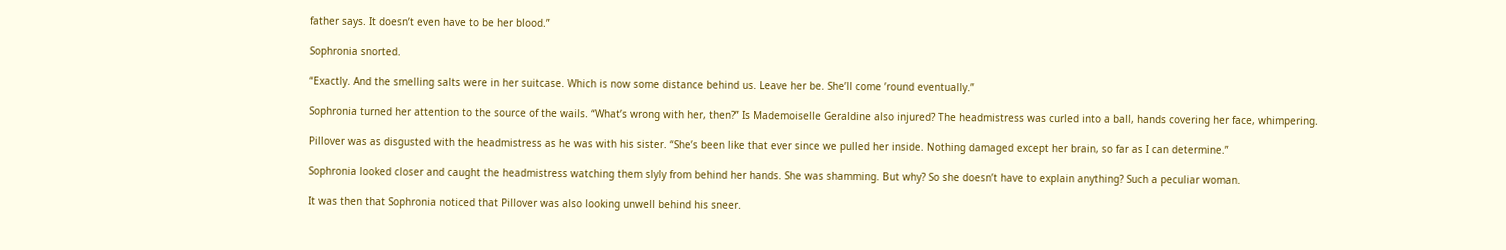father says. It doesn’t even have to be her blood.”

Sophronia snorted.

“Exactly. And the smelling salts were in her suitcase. Which is now some distance behind us. Leave her be. She’ll come ’round eventually.”

Sophronia turned her attention to the source of the wails. “What’s wrong with her, then?” Is Mademoiselle Geraldine also injured? The headmistress was curled into a ball, hands covering her face, whimpering.

Pillover was as disgusted with the headmistress as he was with his sister. “She’s been like that ever since we pulled her inside. Nothing damaged except her brain, so far as I can determine.”

Sophronia looked closer and caught the headmistress watching them slyly from behind her hands. She was shamming. But why? So she doesn’t have to explain anything? Such a peculiar woman.

It was then that Sophronia noticed that Pillover was also looking unwell behind his sneer.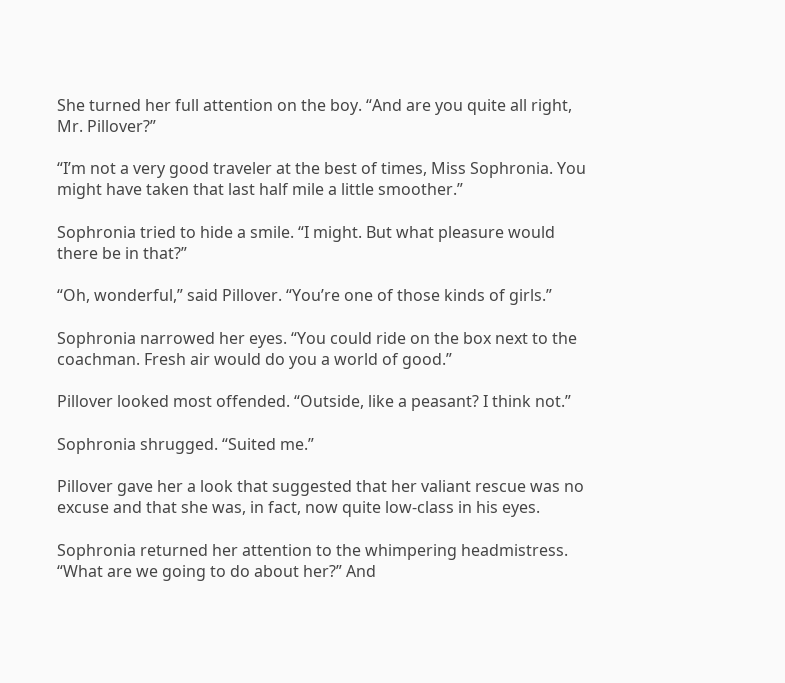She turned her full attention on the boy. “And are you quite all right, Mr. Pillover?”

“I’m not a very good traveler at the best of times, Miss Sophronia. You might have taken that last half mile a little smoother.”

Sophronia tried to hide a smile. “I might. But what pleasure would there be in that?”

“Oh, wonderful,” said Pillover. “You’re one of those kinds of girls.”

Sophronia narrowed her eyes. “You could ride on the box next to the coachman. Fresh air would do you a world of good.”

Pillover looked most offended. “Outside, like a peasant? I think not.”

Sophronia shrugged. “Suited me.”

Pillover gave her a look that suggested that her valiant rescue was no excuse and that she was, in fact, now quite low-class in his eyes.

Sophronia returned her attention to the whimpering headmistress. “What are we going to do about her?” And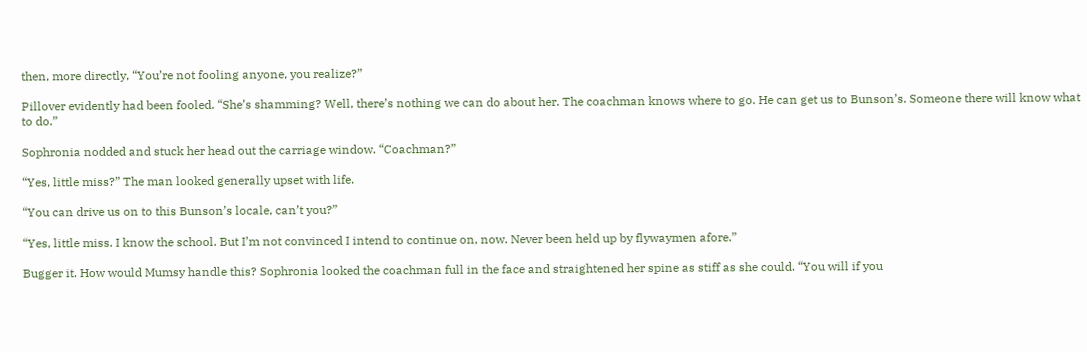then, more directly, “You’re not fooling anyone, you realize?”

Pillover evidently had been fooled. “She’s shamming? Well, there’s nothing we can do about her. The coachman knows where to go. He can get us to Bunson’s. Someone there will know what to do.”

Sophronia nodded and stuck her head out the carriage window. “Coachman?”

“Yes, little miss?” The man looked generally upset with life.

“You can drive us on to this Bunson’s locale, can’t you?”

“Yes, little miss. I know the school. But I’m not convinced I intend to continue on, now. Never been held up by flywaymen afore.”

Bugger it. How would Mumsy handle this? Sophronia looked the coachman full in the face and straightened her spine as stiff as she could. “You will if you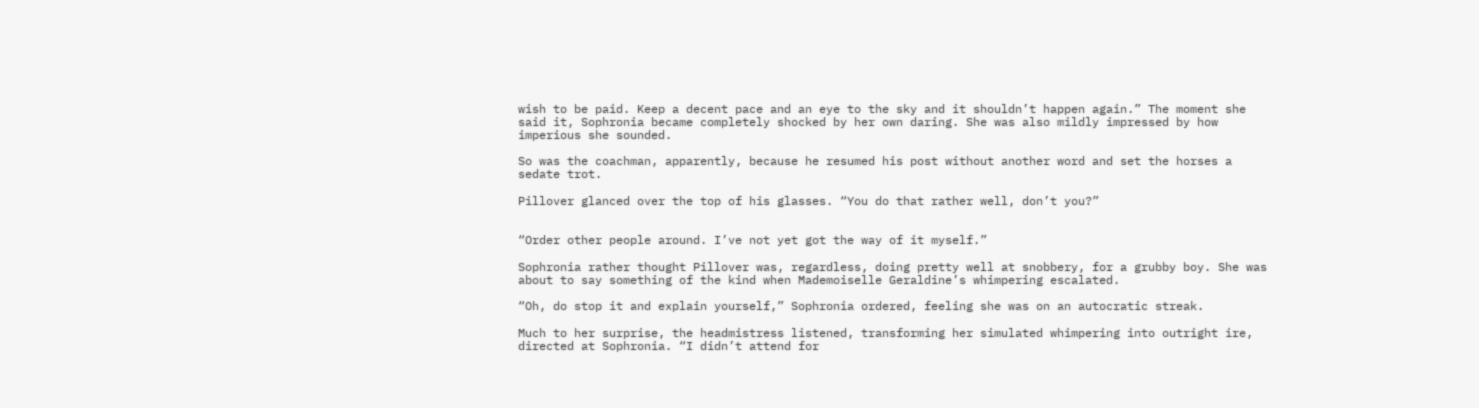wish to be paid. Keep a decent pace and an eye to the sky and it shouldn’t happen again.” The moment she said it, Sophronia became completely shocked by her own daring. She was also mildly impressed by how imperious she sounded.

So was the coachman, apparently, because he resumed his post without another word and set the horses a sedate trot.

Pillover glanced over the top of his glasses. “You do that rather well, don’t you?”


“Order other people around. I’ve not yet got the way of it myself.”

Sophronia rather thought Pillover was, regardless, doing pretty well at snobbery, for a grubby boy. She was about to say something of the kind when Mademoiselle Geraldine’s whimpering escalated.

“Oh, do stop it and explain yourself,” Sophronia ordered, feeling she was on an autocratic streak.

Much to her surprise, the headmistress listened, transforming her simulated whimpering into outright ire, directed at Sophronia. “I didn’t attend for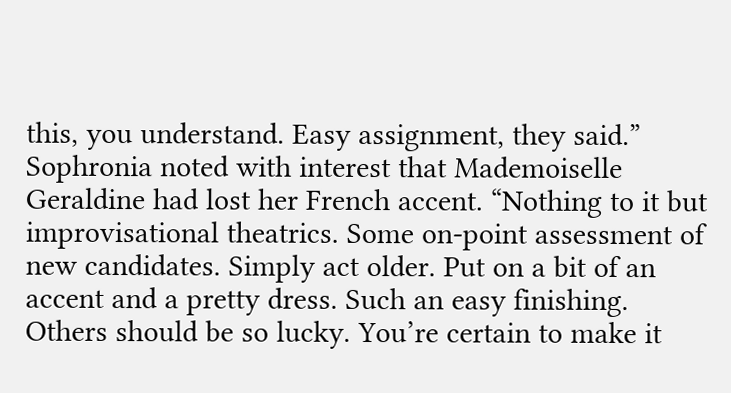this, you understand. Easy assignment, they said.” Sophronia noted with interest that Mademoiselle Geraldine had lost her French accent. “Nothing to it but improvisational theatrics. Some on-point assessment of new candidates. Simply act older. Put on a bit of an accent and a pretty dress. Such an easy finishing. Others should be so lucky. You’re certain to make it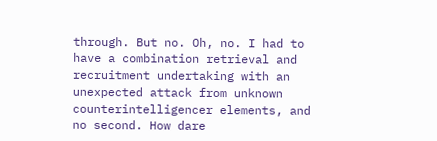through. But no. Oh, no. I had to have a combination retrieval and recruitment undertaking with an unexpected attack from unknown counterintelligencer elements, and no second. How dare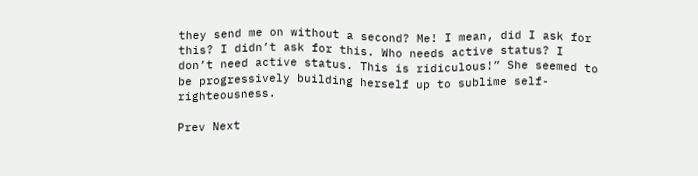they send me on without a second? Me! I mean, did I ask for this? I didn’t ask for this. Who needs active status? I don’t need active status. This is ridiculous!” She seemed to be progressively building herself up to sublime self-righteousness.

Prev Next